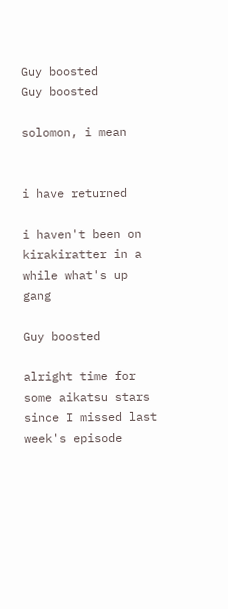Guy boosted
Guy boosted

solomon, i mean


i have returned

i haven't been on kirakiratter in a while what's up gang

Guy boosted

alright time for some aikatsu stars since I missed last week's episode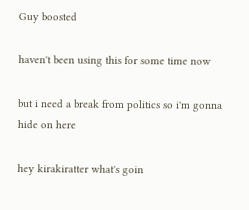Guy boosted

haven't been using this for some time now

but i need a break from politics so i'm gonna hide on here

hey kirakiratter what's goin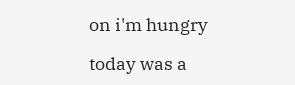on i'm hungry

today was a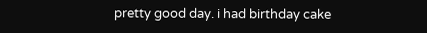pretty good day. i had birthday cake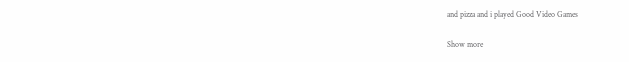and pizza and i played Good Video Games

Show more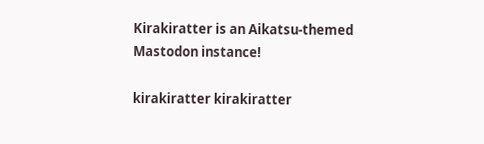Kirakiratter is an Aikatsu-themed Mastodon instance!

kirakiratter kirakiratter